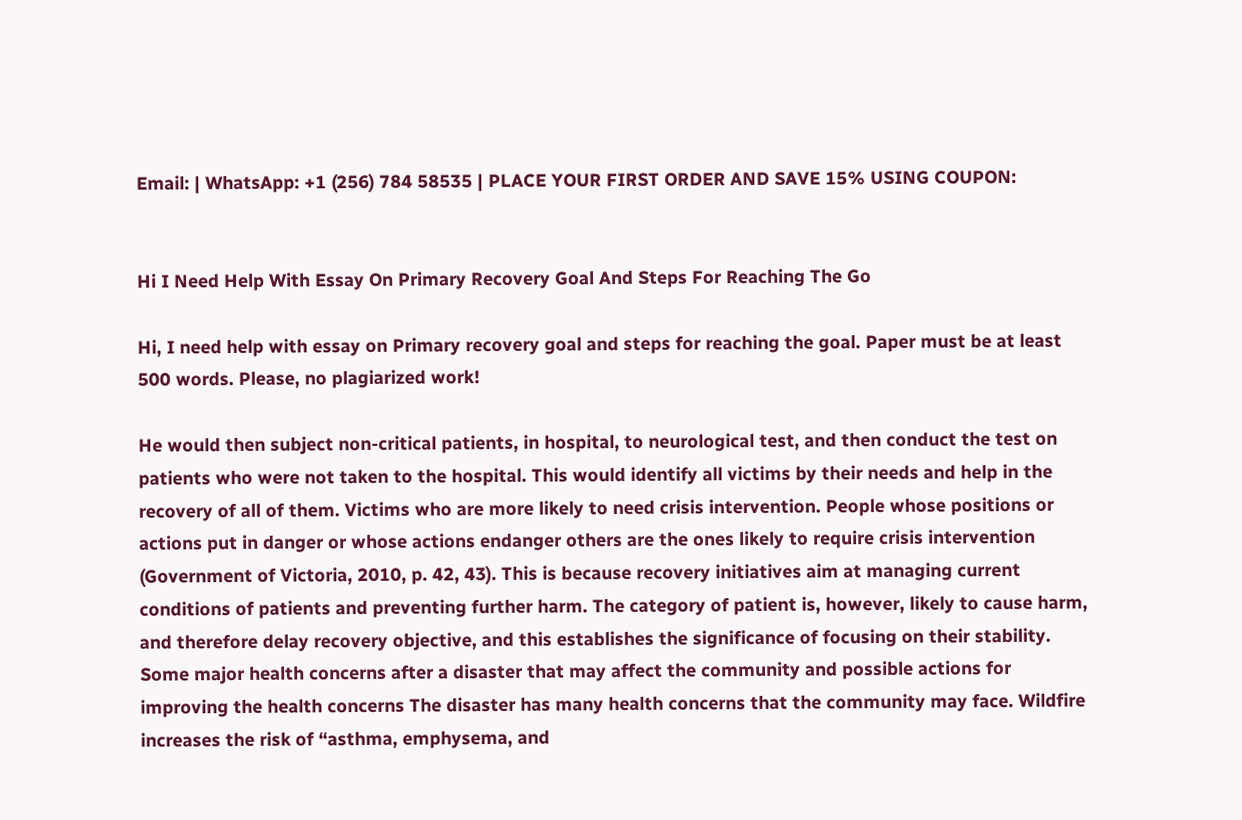Email: | WhatsApp: +1 (256) 784 58535 | PLACE YOUR FIRST ORDER AND SAVE 15% USING COUPON:


Hi I Need Help With Essay On Primary Recovery Goal And Steps For Reaching The Go

Hi, I need help with essay on Primary recovery goal and steps for reaching the goal. Paper must be at least 500 words. Please, no plagiarized work!

He would then subject non-critical patients, in hospital, to neurological test, and then conduct the test on patients who were not taken to the hospital. This would identify all victims by their needs and help in the recovery of all of them. Victims who are more likely to need crisis intervention. People whose positions or actions put in danger or whose actions endanger others are the ones likely to require crisis intervention (Government of Victoria, 2010, p. 42, 43). This is because recovery initiatives aim at managing current conditions of patients and preventing further harm. The category of patient is, however, likely to cause harm, and therefore delay recovery objective, and this establishes the significance of focusing on their stability. Some major health concerns after a disaster that may affect the community and possible actions for improving the health concerns The disaster has many health concerns that the community may face. Wildfire increases the risk of “asthma, emphysema, and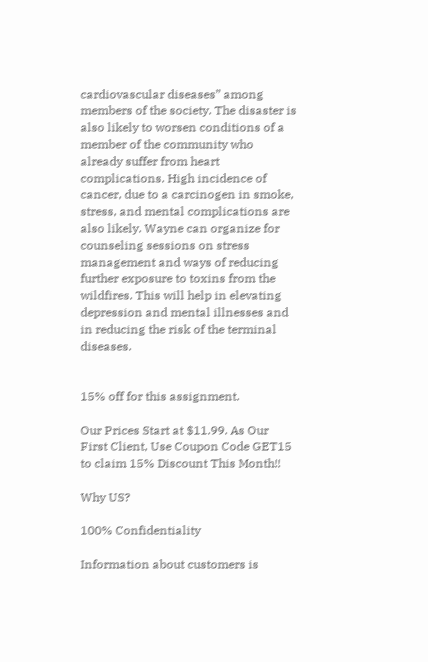cardiovascular diseases” among members of the society. The disaster is also likely to worsen conditions of a member of the community who already suffer from heart complications. High incidence of cancer, due to a carcinogen in smoke, stress, and mental complications are also likely. Wayne can organize for counseling sessions on stress management and ways of reducing further exposure to toxins from the wildfires. This will help in elevating depression and mental illnesses and in reducing the risk of the terminal diseases.


15% off for this assignment.

Our Prices Start at $11.99. As Our First Client, Use Coupon Code GET15 to claim 15% Discount This Month!!

Why US?

100% Confidentiality

Information about customers is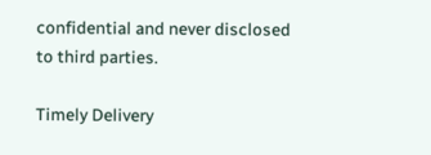confidential and never disclosed to third parties.

Timely Delivery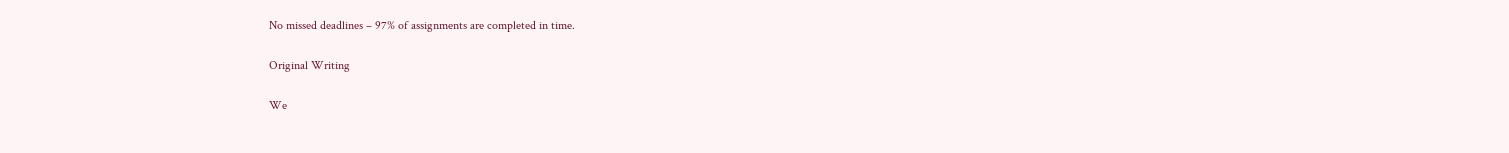No missed deadlines – 97% of assignments are completed in time.

Original Writing

We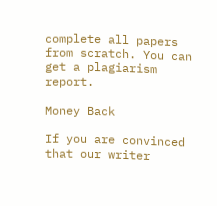complete all papers from scratch. You can get a plagiarism report.

Money Back

If you are convinced that our writer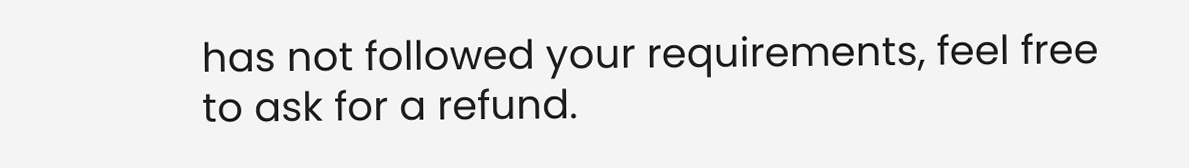has not followed your requirements, feel free to ask for a refund.